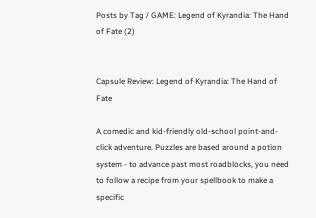Posts by Tag / GAME: Legend of Kyrandia: The Hand of Fate (2)


Capsule Review: Legend of Kyrandia: The Hand of Fate

A comedic and kid-friendly old-school point-and-click adventure. Puzzles are based around a potion system - to advance past most roadblocks, you need to follow a recipe from your spellbook to make a specific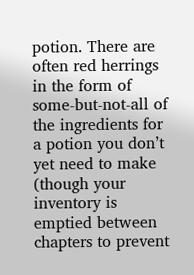potion. There are often red herrings in the form of some-but-not-all of the ingredients for a potion you don’t yet need to make (though your inventory is emptied between chapters to prevent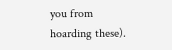you from hoarding these).